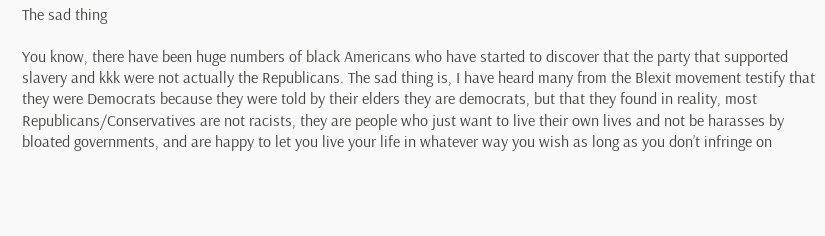The sad thing

You know, there have been huge numbers of black Americans who have started to discover that the party that supported slavery and kkk were not actually the Republicans. The sad thing is, I have heard many from the Blexit movement testify that they were Democrats because they were told by their elders they are democrats, but that they found in reality, most Republicans/Conservatives are not racists, they are people who just want to live their own lives and not be harasses by bloated governments, and are happy to let you live your life in whatever way you wish as long as you don’t infringe on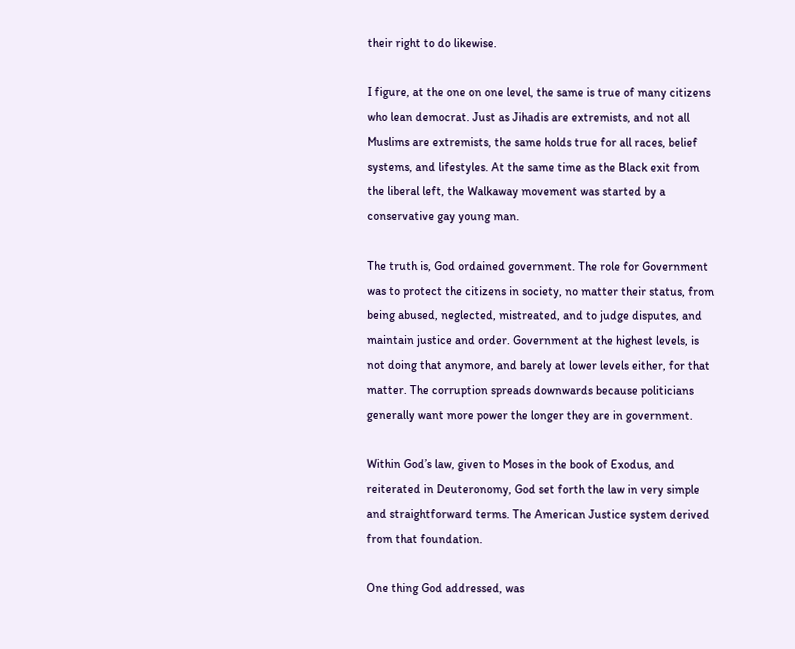their right to do likewise.

I figure, at the one on one level, the same is true of many citizens who lean democrat. Just as Jihadis are extremists, and not all Muslims are extremists, the same holds true for all races, belief systems, and lifestyles. At the same time as the Black exit from the liberal left, the Walkaway movement was started by a conservative gay young man.

The truth is, God ordained government. The role for Government was to protect the citizens in society, no matter their status, from being abused, neglected, mistreated, and to judge disputes, and maintain justice and order. Government at the highest levels, is not doing that anymore, and barely at lower levels either, for that matter. The corruption spreads downwards because politicians generally want more power the longer they are in government.

Within God’s law, given to Moses in the book of Exodus, and reiterated in Deuteronomy, God set forth the law in very simple and straightforward terms. The American Justice system derived from that foundation.

One thing God addressed, was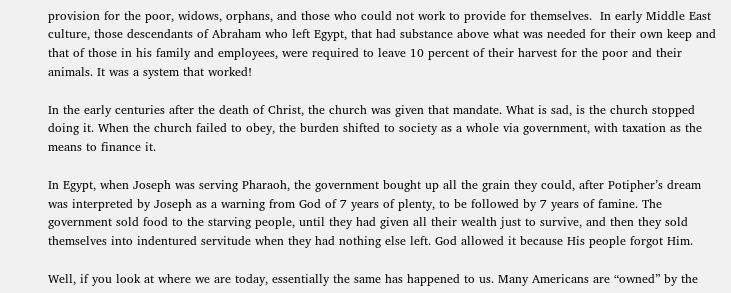provision for the poor, widows, orphans, and those who could not work to provide for themselves.  In early Middle East culture, those descendants of Abraham who left Egypt, that had substance above what was needed for their own keep and that of those in his family and employees, were required to leave 10 percent of their harvest for the poor and their animals. It was a system that worked!

In the early centuries after the death of Christ, the church was given that mandate. What is sad, is the church stopped doing it. When the church failed to obey, the burden shifted to society as a whole via government, with taxation as the means to finance it.

In Egypt, when Joseph was serving Pharaoh, the government bought up all the grain they could, after Potipher’s dream was interpreted by Joseph as a warning from God of 7 years of plenty, to be followed by 7 years of famine. The government sold food to the starving people, until they had given all their wealth just to survive, and then they sold themselves into indentured servitude when they had nothing else left. God allowed it because His people forgot Him.

Well, if you look at where we are today, essentially the same has happened to us. Many Americans are “owned” by the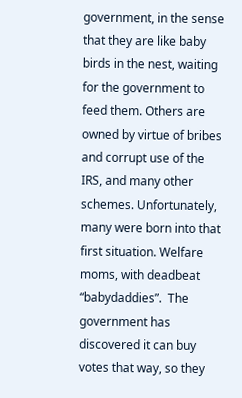government, in the sense that they are like baby birds in the nest, waiting for the government to feed them. Others are owned by virtue of bribes and corrupt use of the IRS, and many other schemes. Unfortunately, many were born into that first situation. Welfare moms, with deadbeat “babydaddies”.  The government has discovered it can buy votes that way, so they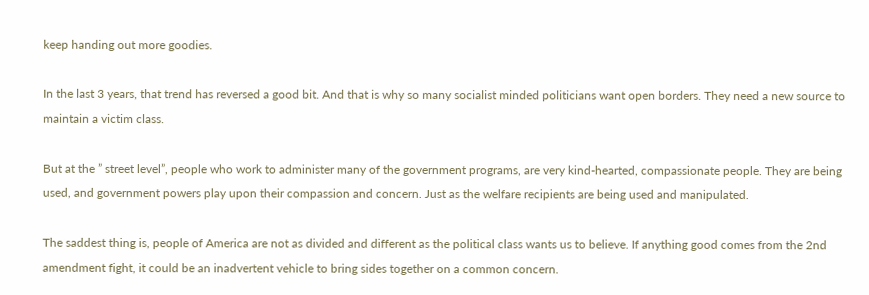keep handing out more goodies.

In the last 3 years, that trend has reversed a good bit. And that is why so many socialist minded politicians want open borders. They need a new source to maintain a victim class.

But at the ” street level”, people who work to administer many of the government programs, are very kind-hearted, compassionate people. They are being used, and government powers play upon their compassion and concern. Just as the welfare recipients are being used and manipulated.

The saddest thing is, people of America are not as divided and different as the political class wants us to believe. If anything good comes from the 2nd amendment fight, it could be an inadvertent vehicle to bring sides together on a common concern.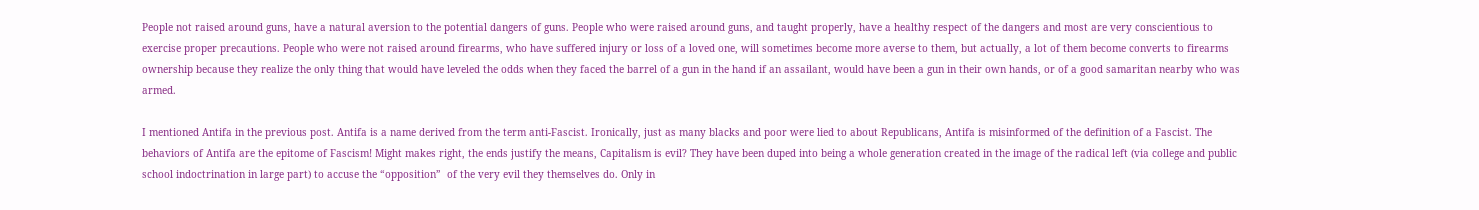People not raised around guns, have a natural aversion to the potential dangers of guns. People who were raised around guns, and taught properly, have a healthy respect of the dangers and most are very conscientious to exercise proper precautions. People who were not raised around firearms, who have suffered injury or loss of a loved one, will sometimes become more averse to them, but actually, a lot of them become converts to firearms ownership because they realize the only thing that would have leveled the odds when they faced the barrel of a gun in the hand if an assailant, would have been a gun in their own hands, or of a good samaritan nearby who was armed.

I mentioned Antifa in the previous post. Antifa is a name derived from the term anti-Fascist. Ironically, just as many blacks and poor were lied to about Republicans, Antifa is misinformed of the definition of a Fascist. The behaviors of Antifa are the epitome of Fascism! Might makes right, the ends justify the means, Capitalism is evil? They have been duped into being a whole generation created in the image of the radical left (via college and public school indoctrination in large part) to accuse the “opposition”  of the very evil they themselves do. Only in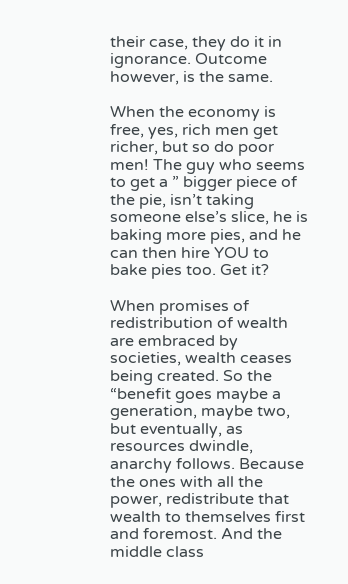their case, they do it in ignorance. Outcome however, is the same.

When the economy is free, yes, rich men get richer, but so do poor men! The guy who seems to get a ” bigger piece of the pie, isn’t taking someone else’s slice, he is baking more pies, and he can then hire YOU to bake pies too. Get it?

When promises of redistribution of wealth are embraced by societies, wealth ceases being created. So the “benefit goes maybe a generation, maybe two, but eventually, as resources dwindle, anarchy follows. Because the ones with all the power, redistribute that wealth to themselves first and foremost. And the middle class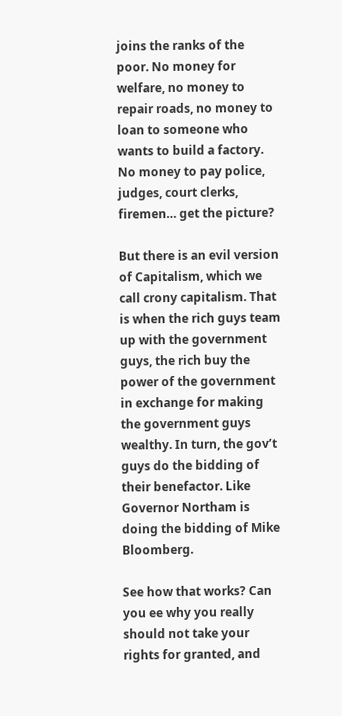joins the ranks of the poor. No money for welfare, no money to repair roads, no money to loan to someone who wants to build a factory. No money to pay police, judges, court clerks, firemen… get the picture?

But there is an evil version of Capitalism, which we call crony capitalism. That is when the rich guys team up with the government guys, the rich buy the power of the government in exchange for making the government guys wealthy. In turn, the gov’t guys do the bidding of their benefactor. Like Governor Northam is doing the bidding of Mike Bloomberg.

See how that works? Can you ee why you really should not take your rights for granted, and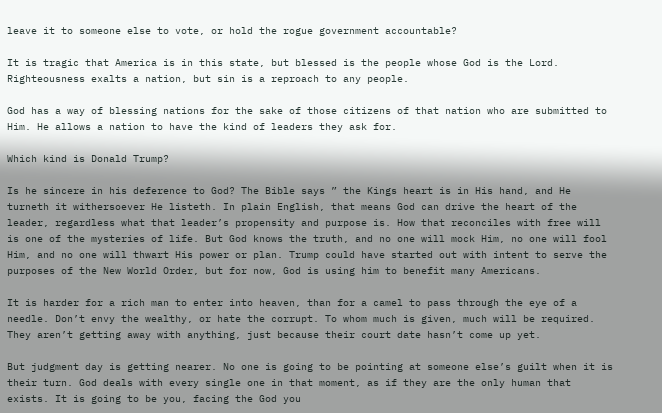leave it to someone else to vote, or hold the rogue government accountable?

It is tragic that America is in this state, but blessed is the people whose God is the Lord. Righteousness exalts a nation, but sin is a reproach to any people.

God has a way of blessing nations for the sake of those citizens of that nation who are submitted to Him. He allows a nation to have the kind of leaders they ask for.

Which kind is Donald Trump?

Is he sincere in his deference to God? The Bible says ” the Kings heart is in His hand, and He turneth it withersoever He listeth. In plain English, that means God can drive the heart of the leader, regardless what that leader’s propensity and purpose is. How that reconciles with free will is one of the mysteries of life. But God knows the truth, and no one will mock Him, no one will fool Him, and no one will thwart His power or plan. Trump could have started out with intent to serve the purposes of the New World Order, but for now, God is using him to benefit many Americans.

It is harder for a rich man to enter into heaven, than for a camel to pass through the eye of a needle. Don’t envy the wealthy, or hate the corrupt. To whom much is given, much will be required. They aren’t getting away with anything, just because their court date hasn’t come up yet.

But judgment day is getting nearer. No one is going to be pointing at someone else’s guilt when it is their turn. God deals with every single one in that moment, as if they are the only human that exists. It is going to be you, facing the God you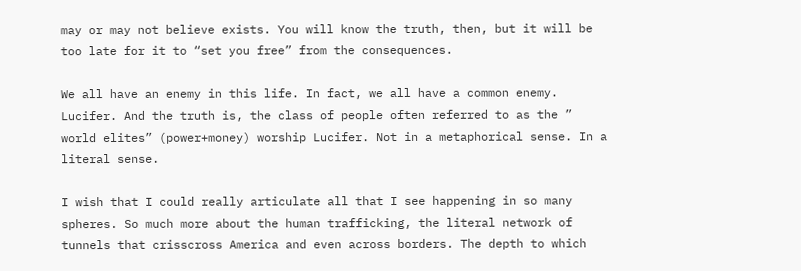may or may not believe exists. You will know the truth, then, but it will be too late for it to “set you free” from the consequences.

We all have an enemy in this life. In fact, we all have a common enemy. Lucifer. And the truth is, the class of people often referred to as the ” world elites” (power+money) worship Lucifer. Not in a metaphorical sense. In a literal sense.

I wish that I could really articulate all that I see happening in so many spheres. So much more about the human trafficking, the literal network of tunnels that crisscross America and even across borders. The depth to which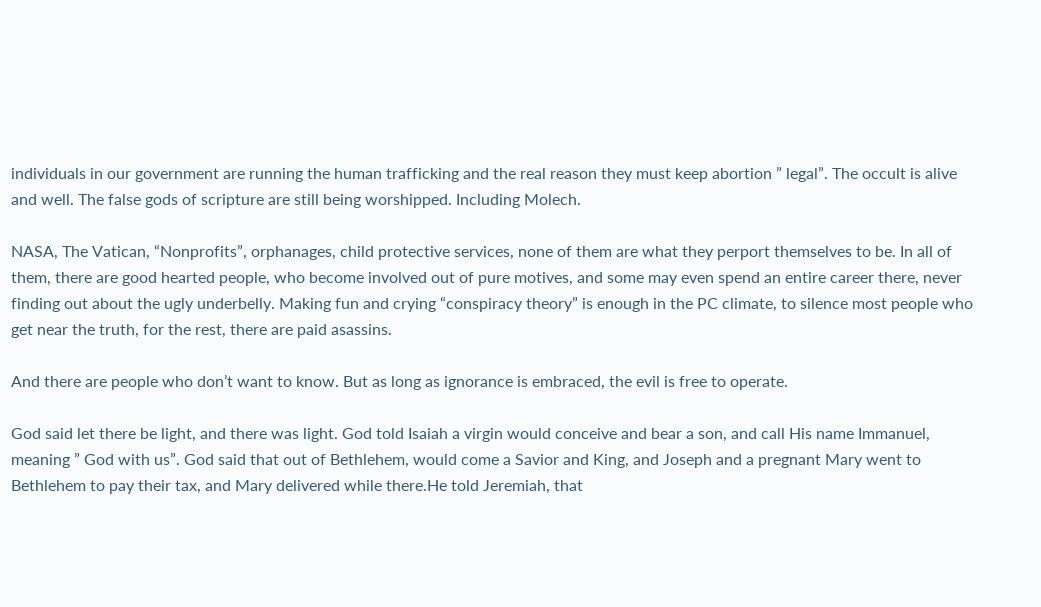individuals in our government are running the human trafficking and the real reason they must keep abortion ” legal”. The occult is alive and well. The false gods of scripture are still being worshipped. Including Molech.

NASA, The Vatican, “Nonprofits”, orphanages, child protective services, none of them are what they perport themselves to be. In all of them, there are good hearted people, who become involved out of pure motives, and some may even spend an entire career there, never finding out about the ugly underbelly. Making fun and crying “conspiracy theory” is enough in the PC climate, to silence most people who get near the truth, for the rest, there are paid asassins.

And there are people who don’t want to know. But as long as ignorance is embraced, the evil is free to operate.

God said let there be light, and there was light. God told Isaiah a virgin would conceive and bear a son, and call His name Immanuel, meaning ” God with us”. God said that out of Bethlehem, would come a Savior and King, and Joseph and a pregnant Mary went to Bethlehem to pay their tax, and Mary delivered while there.He told Jeremiah, that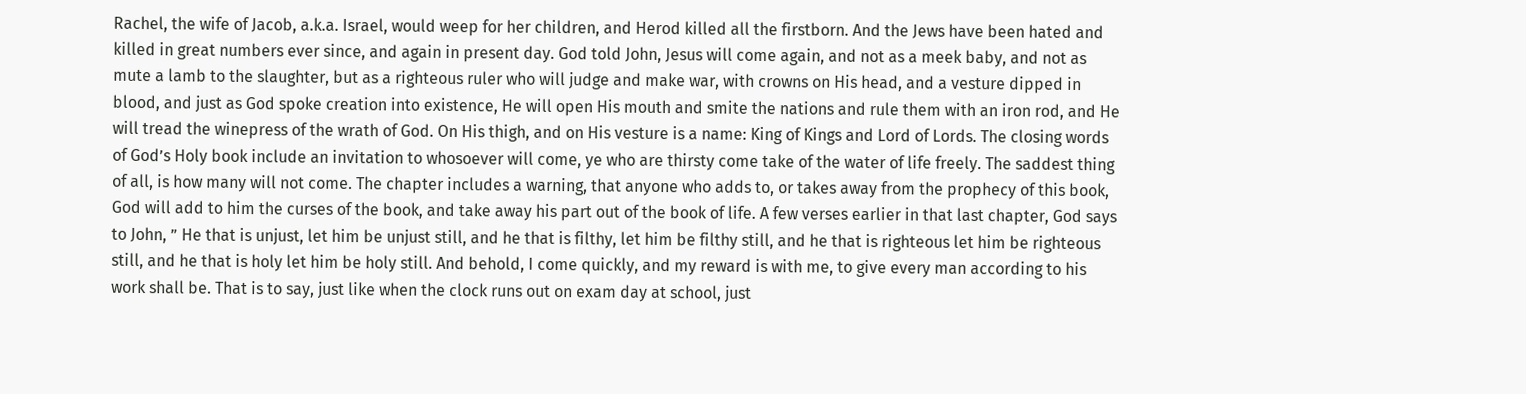Rachel, the wife of Jacob, a.k.a. Israel, would weep for her children, and Herod killed all the firstborn. And the Jews have been hated and killed in great numbers ever since, and again in present day. God told John, Jesus will come again, and not as a meek baby, and not as mute a lamb to the slaughter, but as a righteous ruler who will judge and make war, with crowns on His head, and a vesture dipped in blood, and just as God spoke creation into existence, He will open His mouth and smite the nations and rule them with an iron rod, and He will tread the winepress of the wrath of God. On His thigh, and on His vesture is a name: King of Kings and Lord of Lords. The closing words of God’s Holy book include an invitation to whosoever will come, ye who are thirsty come take of the water of life freely. The saddest thing of all, is how many will not come. The chapter includes a warning, that anyone who adds to, or takes away from the prophecy of this book, God will add to him the curses of the book, and take away his part out of the book of life. A few verses earlier in that last chapter, God says to John, ” He that is unjust, let him be unjust still, and he that is filthy, let him be filthy still, and he that is righteous let him be righteous still, and he that is holy let him be holy still. And behold, I come quickly, and my reward is with me, to give every man according to his work shall be. That is to say, just like when the clock runs out on exam day at school, just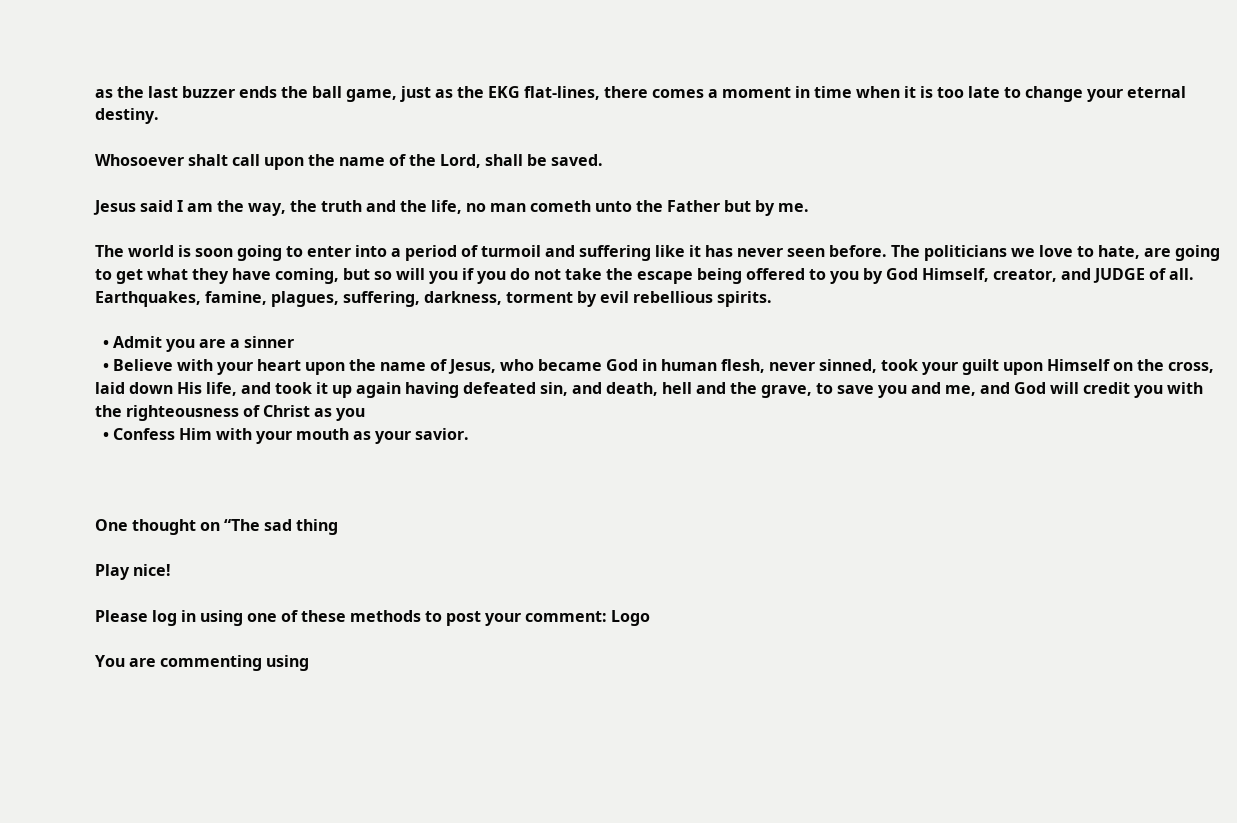as the last buzzer ends the ball game, just as the EKG flat-lines, there comes a moment in time when it is too late to change your eternal destiny.

Whosoever shalt call upon the name of the Lord, shall be saved.

Jesus said I am the way, the truth and the life, no man cometh unto the Father but by me.

The world is soon going to enter into a period of turmoil and suffering like it has never seen before. The politicians we love to hate, are going to get what they have coming, but so will you if you do not take the escape being offered to you by God Himself, creator, and JUDGE of all.  Earthquakes, famine, plagues, suffering, darkness, torment by evil rebellious spirits.

  • Admit you are a sinner
  • Believe with your heart upon the name of Jesus, who became God in human flesh, never sinned, took your guilt upon Himself on the cross, laid down His life, and took it up again having defeated sin, and death, hell and the grave, to save you and me, and God will credit you with the righteousness of Christ as you
  • Confess Him with your mouth as your savior.



One thought on “The sad thing

Play nice!

Please log in using one of these methods to post your comment: Logo

You are commenting using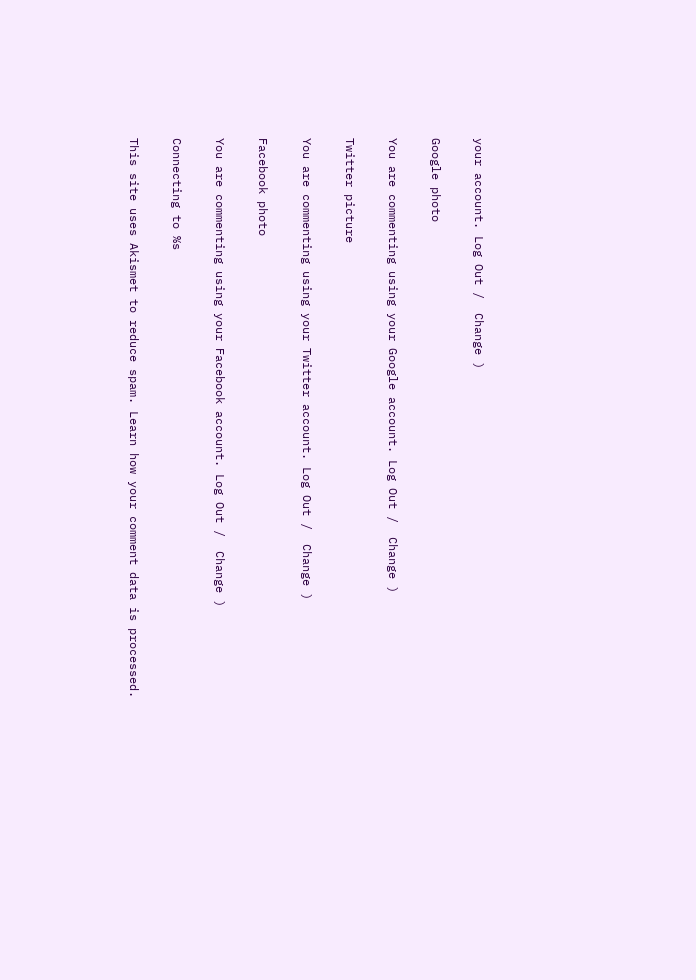your account. Log Out /  Change )

Google photo

You are commenting using your Google account. Log Out /  Change )

Twitter picture

You are commenting using your Twitter account. Log Out /  Change )

Facebook photo

You are commenting using your Facebook account. Log Out /  Change )

Connecting to %s

This site uses Akismet to reduce spam. Learn how your comment data is processed.